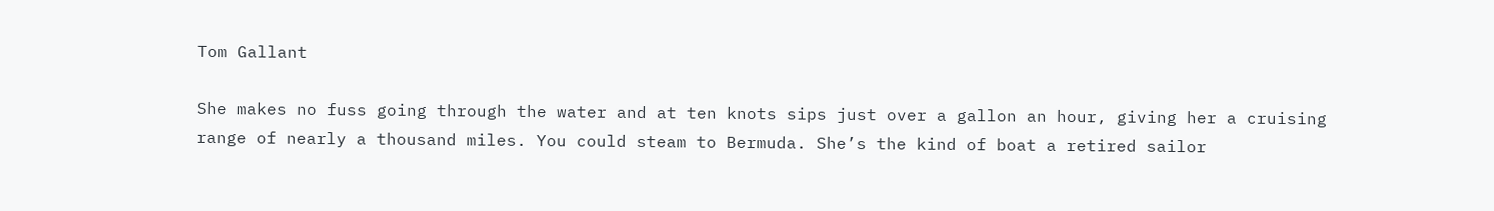Tom Gallant

She makes no fuss going through the water and at ten knots sips just over a gallon an hour, giving her a cruising range of nearly a thousand miles. You could steam to Bermuda. She’s the kind of boat a retired sailor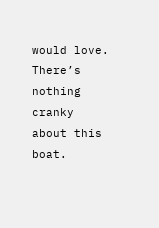would love. There’s nothing cranky about this boat.